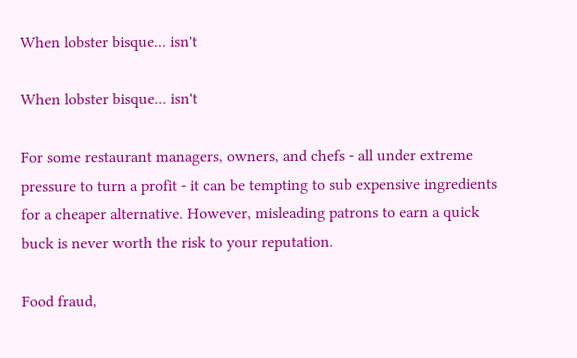When lobster bisque... isn't

When lobster bisque... isn't

For some restaurant managers, owners, and chefs - all under extreme pressure to turn a profit - it can be tempting to sub expensive ingredients for a cheaper alternative. However, misleading patrons to earn a quick buck is never worth the risk to your reputation.

Food fraud,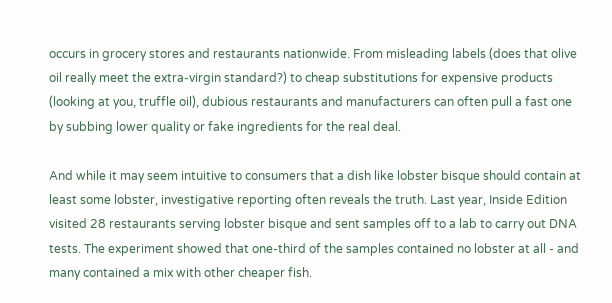occurs in grocery stores and restaurants nationwide. From misleading labels (does that olive oil really meet the extra-virgin standard?) to cheap substitutions for expensive products (looking at you, truffle oil), dubious restaurants and manufacturers can often pull a fast one by subbing lower quality or fake ingredients for the real deal.

And while it may seem intuitive to consumers that a dish like lobster bisque should contain at least some lobster, investigative reporting often reveals the truth. Last year, Inside Edition visited 28 restaurants serving lobster bisque and sent samples off to a lab to carry out DNA tests. The experiment showed that one-third of the samples contained no lobster at all - and many contained a mix with other cheaper fish.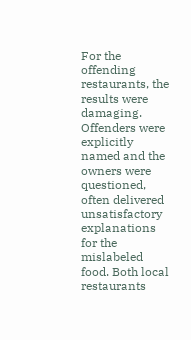For the offending restaurants, the results were damaging. Offenders were explicitly named and the owners were questioned, often delivered unsatisfactory explanations for the mislabeled food. Both local restaurants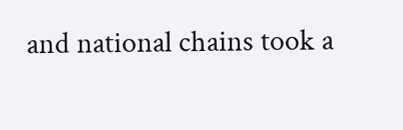and national chains took a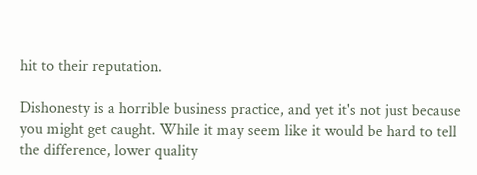hit to their reputation.

Dishonesty is a horrible business practice, and yet it's not just because you might get caught. While it may seem like it would be hard to tell the difference, lower quality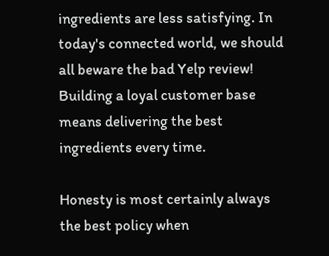ingredients are less satisfying. In today's connected world, we should all beware the bad Yelp review! Building a loyal customer base means delivering the best ingredients every time.

Honesty is most certainly always the best policy when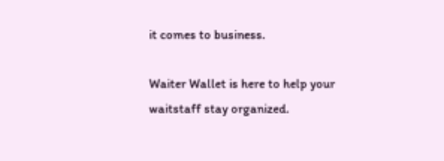it comes to business.

Waiter Wallet is here to help your waitstaff stay organized.